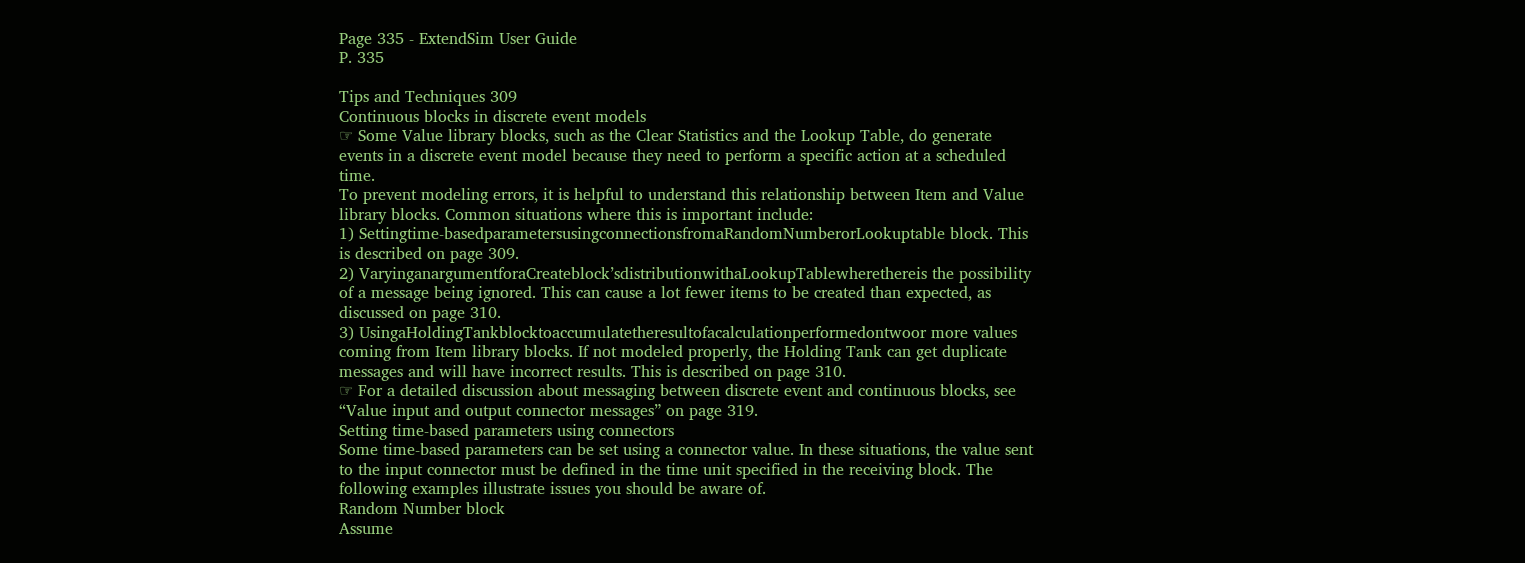Page 335 - ExtendSim User Guide
P. 335

Tips and Techniques 309
Continuous blocks in discrete event models
☞ Some Value library blocks, such as the Clear Statistics and the Lookup Table, do generate events in a discrete event model because they need to perform a specific action at a scheduled time.
To prevent modeling errors, it is helpful to understand this relationship between Item and Value library blocks. Common situations where this is important include:
1) Settingtime-basedparametersusingconnectionsfromaRandomNumberorLookuptable block. This is described on page 309.
2) VaryinganargumentforaCreateblock’sdistributionwithaLookupTablewherethereis the possibility of a message being ignored. This can cause a lot fewer items to be created than expected, as discussed on page 310.
3) UsingaHoldingTankblocktoaccumulatetheresultofacalculationperformedontwoor more values coming from Item library blocks. If not modeled properly, the Holding Tank can get duplicate messages and will have incorrect results. This is described on page 310.
☞ For a detailed discussion about messaging between discrete event and continuous blocks, see “Value input and output connector messages” on page 319.
Setting time-based parameters using connectors
Some time-based parameters can be set using a connector value. In these situations, the value sent to the input connector must be defined in the time unit specified in the receiving block. The following examples illustrate issues you should be aware of.
Random Number block
Assume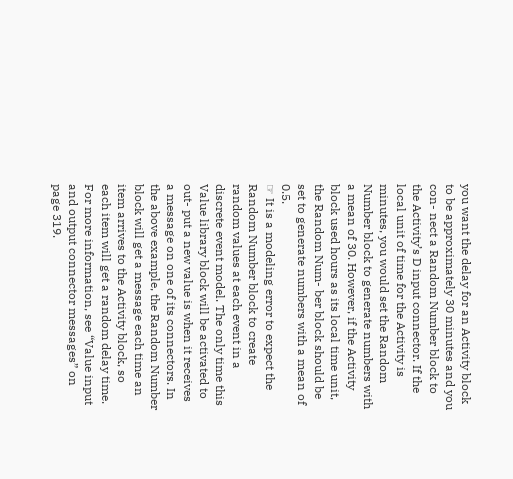you want the delay for an Activity block to be approximately 30 minutes and you con- nect a Random Number block to the Activity’s D input connector. If the local unit of time for the Activity is minutes, you would set the Random Number block to generate numbers with a mean of 30. However, if the Activity block used hours as its local time unit, the Random Num- ber block should be set to generate numbers with a mean of 0.5.
☞ It is a modeling error to expect the Random Number block to create random values at each event in a discrete event model. The only time this Value library block will be activated to out- put a new value is when it receives a message on one of its connectors. In the above example, the Random Number block will get a message each time an item arrives to the Activity block, so each item will get a random delay time. For more information, see “Value input and output connector messages” on page 319.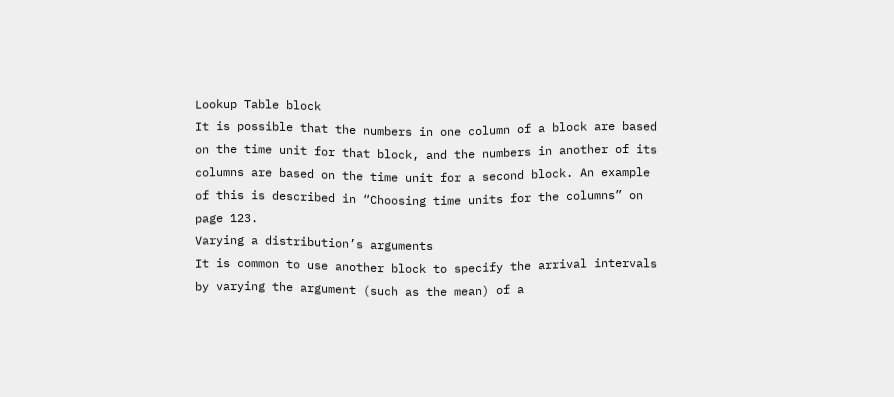Lookup Table block
It is possible that the numbers in one column of a block are based on the time unit for that block, and the numbers in another of its columns are based on the time unit for a second block. An example of this is described in “Choosing time units for the columns” on page 123.
Varying a distribution’s arguments
It is common to use another block to specify the arrival intervals by varying the argument (such as the mean) of a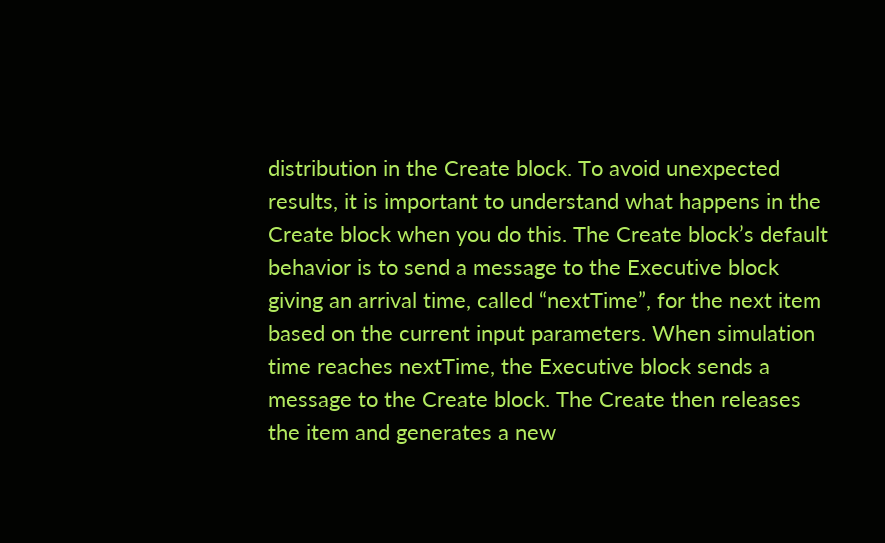distribution in the Create block. To avoid unexpected results, it is important to understand what happens in the Create block when you do this. The Create block’s default behavior is to send a message to the Executive block giving an arrival time, called “nextTime”, for the next item based on the current input parameters. When simulation time reaches nextTime, the Executive block sends a message to the Create block. The Create then releases the item and generates a new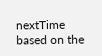nextTime based on the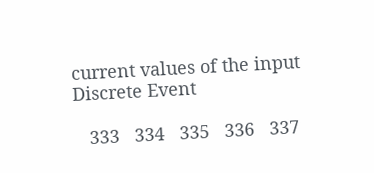current values of the input
Discrete Event

   333   334   335   336   337